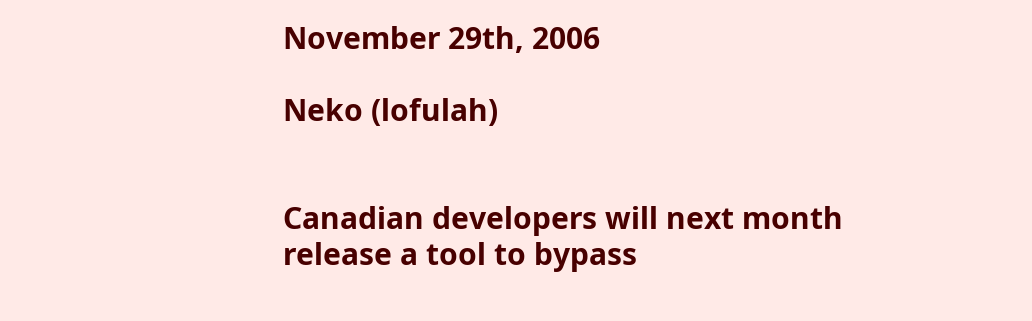November 29th, 2006

Neko (lofulah)


Canadian developers will next month release a tool to bypass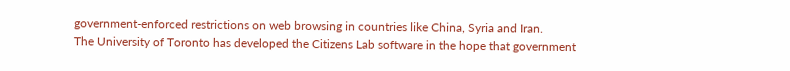government-enforced restrictions on web browsing in countries like China, Syria and Iran.
The University of Toronto has developed the Citizens Lab software in the hope that government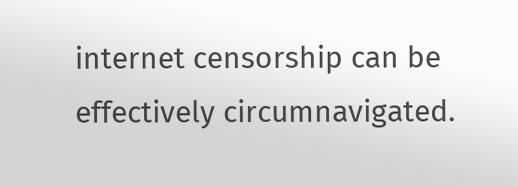internet censorship can be effectively circumnavigated.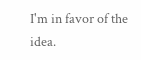I'm in favor of the idea.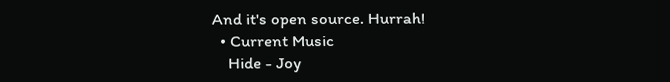And it's open source. Hurrah!
  • Current Music
    Hide - Joy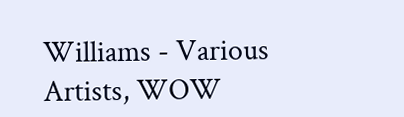Williams - Various Artists, WOW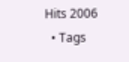Hits 2006
  • Tags